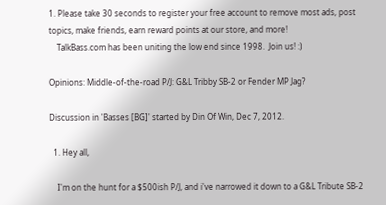1. Please take 30 seconds to register your free account to remove most ads, post topics, make friends, earn reward points at our store, and more!
    TalkBass.com has been uniting the low end since 1998.  Join us! :)

Opinions: Middle-of-the-road P/J: G&L Tribby SB-2 or Fender MP Jag?

Discussion in 'Basses [BG]' started by Din Of Win, Dec 7, 2012.

  1. Hey all,

    I'm on the hunt for a $500ish P/J, and i've narrowed it down to a G&L Tribute SB-2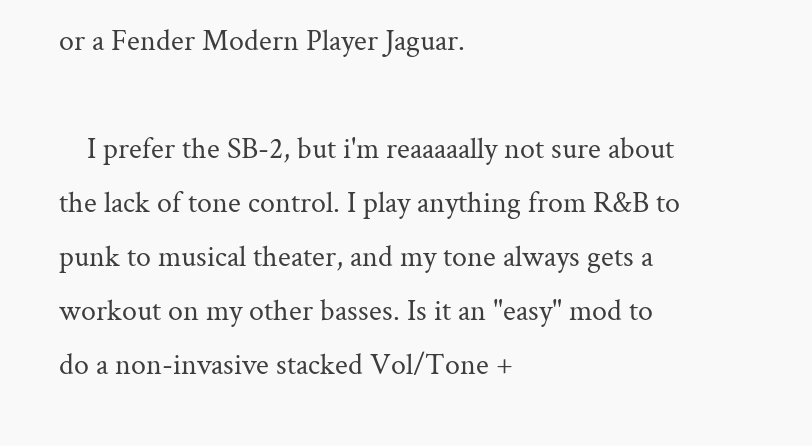or a Fender Modern Player Jaguar.

    I prefer the SB-2, but i'm reaaaaally not sure about the lack of tone control. I play anything from R&B to punk to musical theater, and my tone always gets a workout on my other basses. Is it an "easy" mod to do a non-invasive stacked Vol/Tone +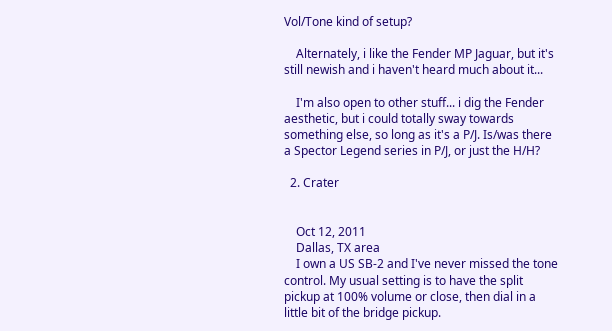Vol/Tone kind of setup?

    Alternately, i like the Fender MP Jaguar, but it's still newish and i haven't heard much about it...

    I'm also open to other stuff... i dig the Fender aesthetic, but i could totally sway towards something else, so long as it's a P/J. Is/was there a Spector Legend series in P/J, or just the H/H?

  2. Crater


    Oct 12, 2011
    Dallas, TX area
    I own a US SB-2 and I've never missed the tone control. My usual setting is to have the split pickup at 100% volume or close, then dial in a little bit of the bridge pickup.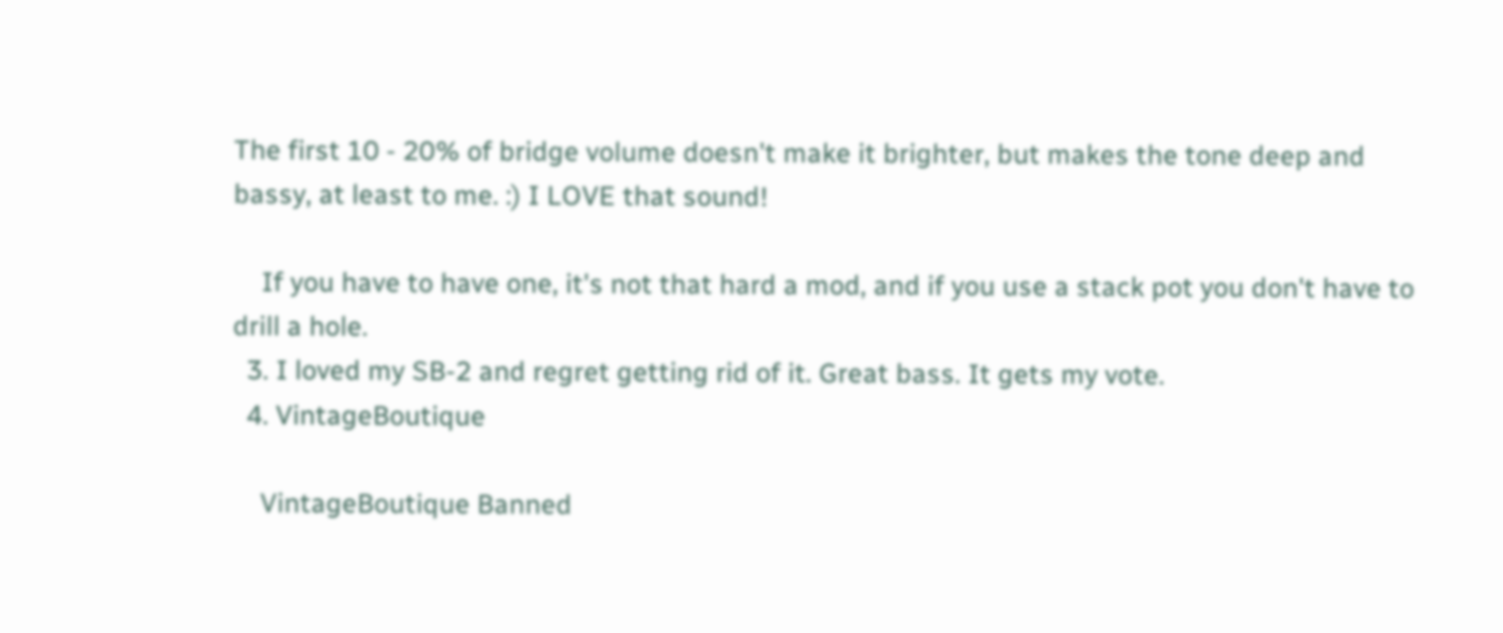The first 10 - 20% of bridge volume doesn't make it brighter, but makes the tone deep and bassy, at least to me. :) I LOVE that sound!

    If you have to have one, it's not that hard a mod, and if you use a stack pot you don't have to drill a hole.
  3. I loved my SB-2 and regret getting rid of it. Great bass. It gets my vote.
  4. VintageBoutique

    VintageBoutique Banned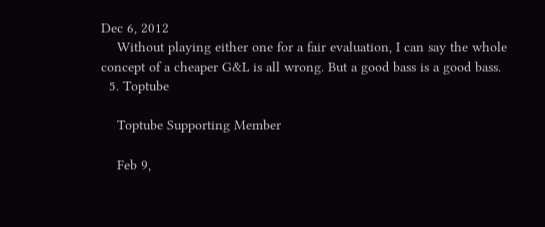Dec 6, 2012
    Without playing either one for a fair evaluation, I can say the whole concept of a cheaper G&L is all wrong. But a good bass is a good bass.
  5. Toptube

    Toptube Supporting Member

    Feb 9,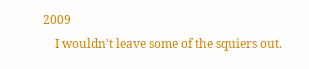2009
    I wouldn't leave some of the squiers out.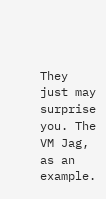They just may surprise you. The VM Jag, as an example.